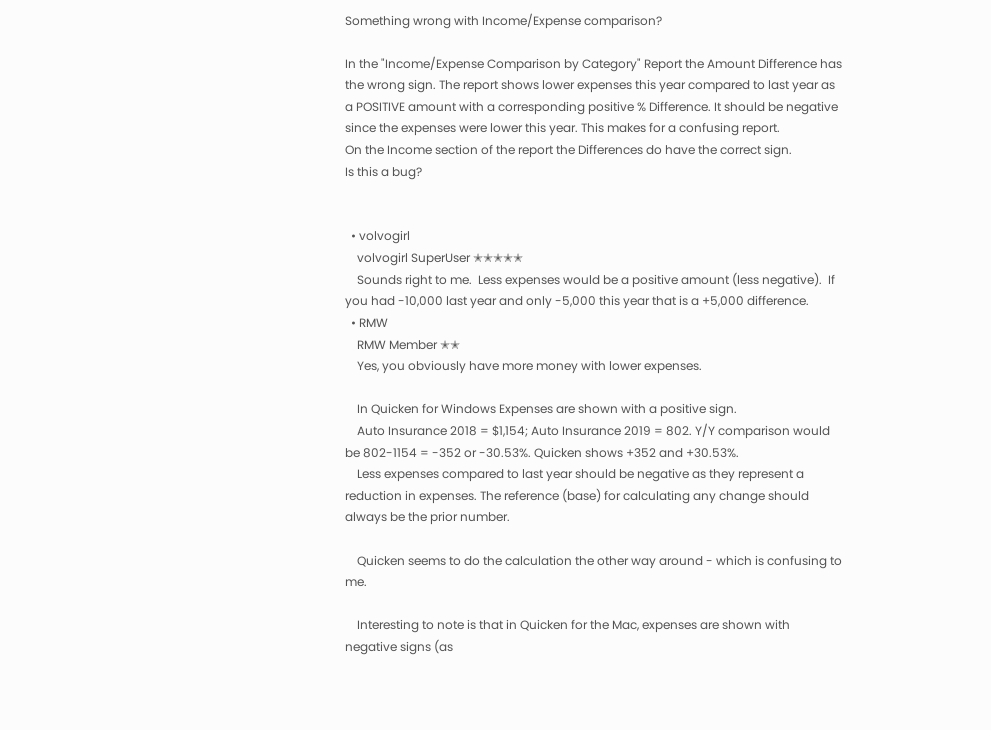Something wrong with Income/Expense comparison?

In the "Income/Expense Comparison by Category" Report the Amount Difference has the wrong sign. The report shows lower expenses this year compared to last year as a POSITIVE amount with a corresponding positive % Difference. It should be negative since the expenses were lower this year. This makes for a confusing report.
On the Income section of the report the Differences do have the correct sign.
Is this a bug?


  • volvogirl
    volvogirl SuperUser ✭✭✭✭✭
    Sounds right to me.  Less expenses would be a positive amount (less negative).  If you had -10,000 last year and only -5,000 this year that is a +5,000 difference.
  • RMW
    RMW Member ✭✭
    Yes, you obviously have more money with lower expenses.

    In Quicken for Windows Expenses are shown with a positive sign.
    Auto Insurance 2018 = $1,154; Auto Insurance 2019 = 802. Y/Y comparison would be 802-1154 = -352 or -30.53%. Quicken shows +352 and +30.53%.
    Less expenses compared to last year should be negative as they represent a reduction in expenses. The reference (base) for calculating any change should always be the prior number.

    Quicken seems to do the calculation the other way around - which is confusing to me.

    Interesting to note is that in Quicken for the Mac, expenses are shown with negative signs (as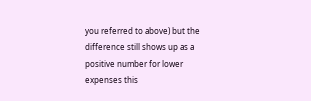you referred to above) but the difference still shows up as a positive number for lower expenses this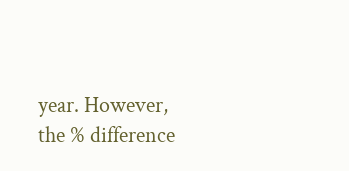year. However, the % difference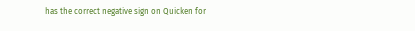has the correct negative sign on Quicken for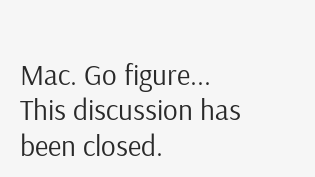Mac. Go figure...
This discussion has been closed.